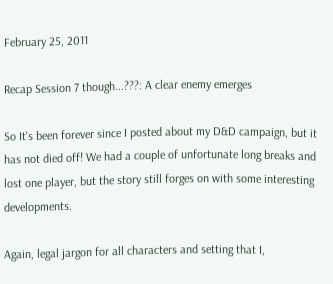February 25, 2011

Recap Session 7 though...???: A clear enemy emerges

So It's been forever since I posted about my D&D campaign, but it has not died off! We had a couple of unfortunate long breaks and lost one player, but the story still forges on with some interesting developments.

Again, legal jargon for all characters and setting that I,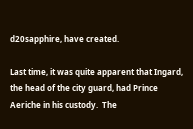d20sapphire, have created.

Last time, it was quite apparent that Ingard, the head of the city guard, had Prince Aeriche in his custody.  The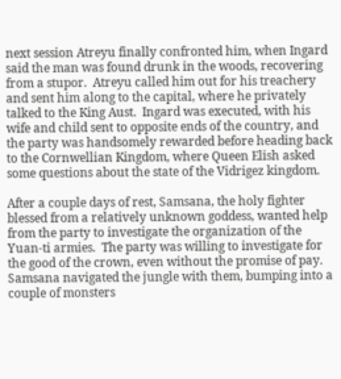next session Atreyu finally confronted him, when Ingard said the man was found drunk in the woods, recovering from a stupor.  Atreyu called him out for his treachery and sent him along to the capital, where he privately talked to the King Aust.  Ingard was executed, with his wife and child sent to opposite ends of the country, and the party was handsomely rewarded before heading back to the Cornwellian Kingdom, where Queen Elish asked some questions about the state of the Vidrigez kingdom.

After a couple days of rest, Samsana, the holy fighter blessed from a relatively unknown goddess, wanted help from the party to investigate the organization of the Yuan-ti armies.  The party was willing to investigate for the good of the crown, even without the promise of pay.  Samsana navigated the jungle with them, bumping into a couple of monsters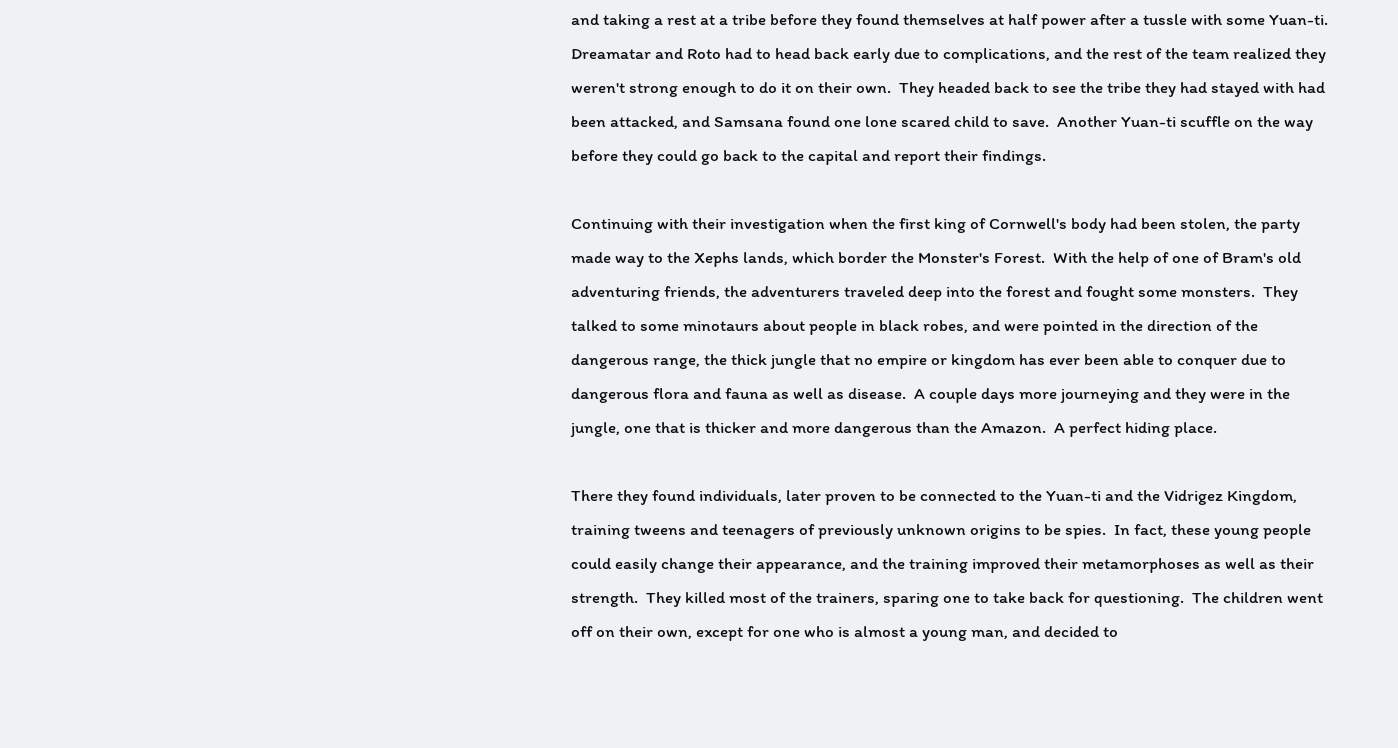and taking a rest at a tribe before they found themselves at half power after a tussle with some Yuan-ti.  Dreamatar and Roto had to head back early due to complications, and the rest of the team realized they weren't strong enough to do it on their own.  They headed back to see the tribe they had stayed with had been attacked, and Samsana found one lone scared child to save.  Another Yuan-ti scuffle on the way before they could go back to the capital and report their findings.

Continuing with their investigation when the first king of Cornwell's body had been stolen, the party made way to the Xephs lands, which border the Monster's Forest.  With the help of one of Bram's old adventuring friends, the adventurers traveled deep into the forest and fought some monsters.  They talked to some minotaurs about people in black robes, and were pointed in the direction of the dangerous range, the thick jungle that no empire or kingdom has ever been able to conquer due to dangerous flora and fauna as well as disease.  A couple days more journeying and they were in the jungle, one that is thicker and more dangerous than the Amazon.  A perfect hiding place.

There they found individuals, later proven to be connected to the Yuan-ti and the Vidrigez Kingdom, training tweens and teenagers of previously unknown origins to be spies.  In fact, these young people could easily change their appearance, and the training improved their metamorphoses as well as their strength.  They killed most of the trainers, sparing one to take back for questioning.  The children went off on their own, except for one who is almost a young man, and decided to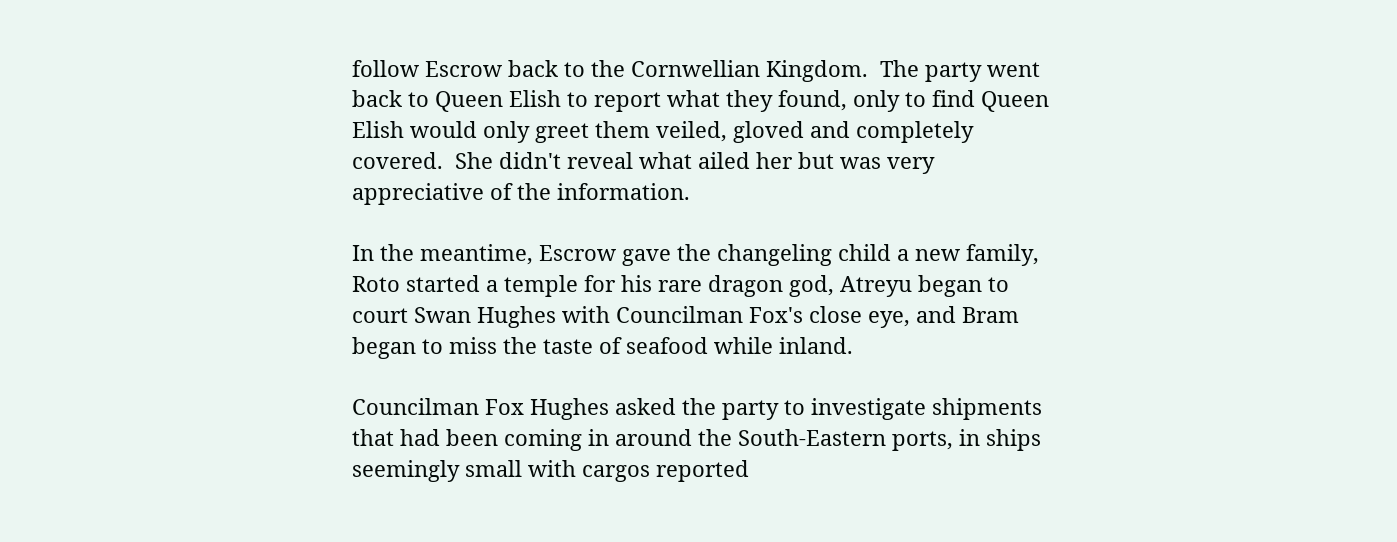follow Escrow back to the Cornwellian Kingdom.  The party went back to Queen Elish to report what they found, only to find Queen Elish would only greet them veiled, gloved and completely covered.  She didn't reveal what ailed her but was very appreciative of the information.

In the meantime, Escrow gave the changeling child a new family,  Roto started a temple for his rare dragon god, Atreyu began to court Swan Hughes with Councilman Fox's close eye, and Bram began to miss the taste of seafood while inland.

Councilman Fox Hughes asked the party to investigate shipments that had been coming in around the South-Eastern ports, in ships seemingly small with cargos reported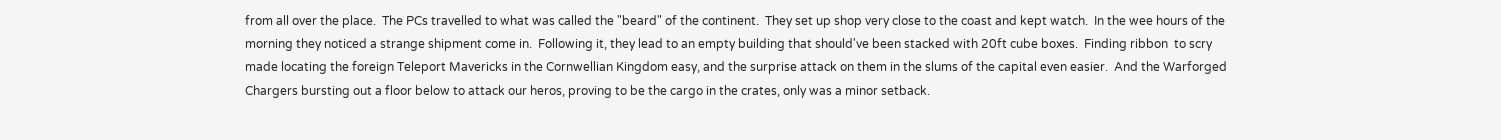from all over the place.  The PCs travelled to what was called the "beard" of the continent.  They set up shop very close to the coast and kept watch.  In the wee hours of the morning they noticed a strange shipment come in.  Following it, they lead to an empty building that should've been stacked with 20ft cube boxes.  Finding ribbon  to scry made locating the foreign Teleport Mavericks in the Cornwellian Kingdom easy, and the surprise attack on them in the slums of the capital even easier.  And the Warforged Chargers bursting out a floor below to attack our heros, proving to be the cargo in the crates, only was a minor setback.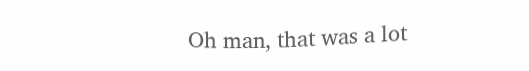Oh man, that was a lot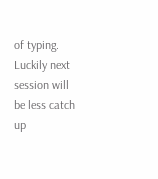of typing.  Luckily next session will be less catch up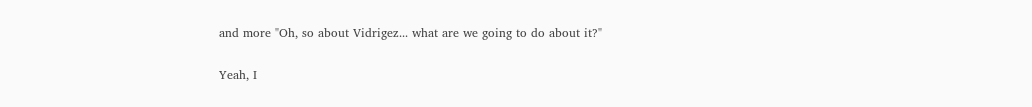and more "Oh, so about Vidrigez... what are we going to do about it?"

Yeah, I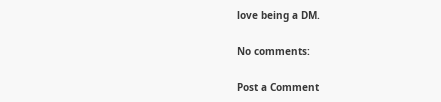love being a DM.

No comments:

Post a Comment